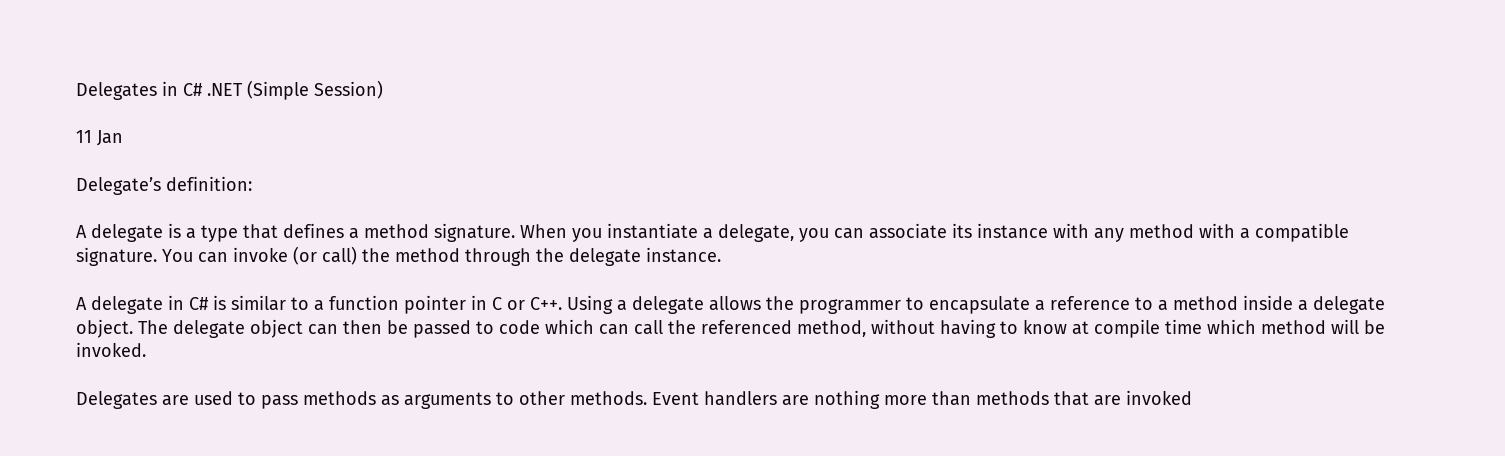Delegates in C# .NET (Simple Session)

11 Jan

Delegate’s definition:

A delegate is a type that defines a method signature. When you instantiate a delegate, you can associate its instance with any method with a compatible signature. You can invoke (or call) the method through the delegate instance.

A delegate in C# is similar to a function pointer in C or C++. Using a delegate allows the programmer to encapsulate a reference to a method inside a delegate object. The delegate object can then be passed to code which can call the referenced method, without having to know at compile time which method will be invoked.

Delegates are used to pass methods as arguments to other methods. Event handlers are nothing more than methods that are invoked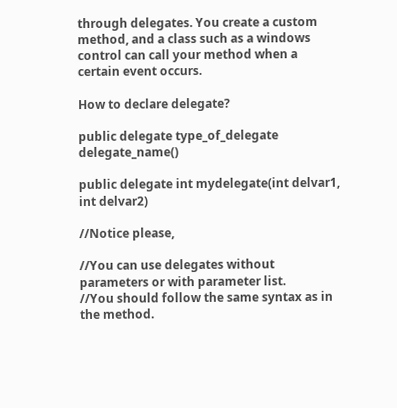through delegates. You create a custom method, and a class such as a windows control can call your method when a certain event occurs.

How to declare delegate?

public delegate type_of_delegate delegate_name()

public delegate int mydelegate(int delvar1, int delvar2)

//Notice please,

//You can use delegates without parameters or with parameter list.
//You should follow the same syntax as in the method.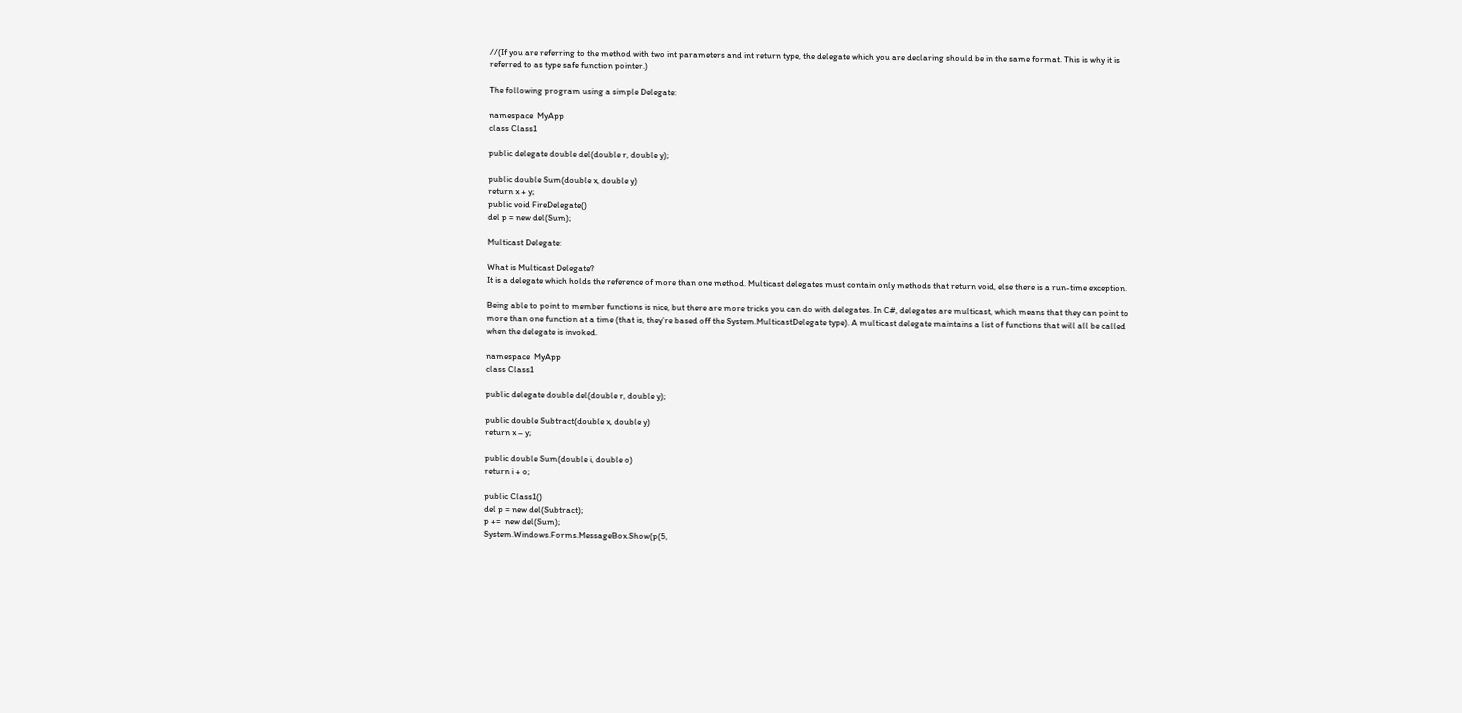//(If you are referring to the method with two int parameters and int return type, the delegate which you are declaring should be in the same format. This is why it is referred to as type safe function pointer.)

The following program using a simple Delegate:

namespace  MyApp
class Class1

public delegate double del(double r, double y);

public double Sum(double x, double y)
return x + y;
public void FireDelegate()
del p = new del(Sum);

Multicast Delegate:

What is Multicast Delegate?
It is a delegate which holds the reference of more than one method. Multicast delegates must contain only methods that return void, else there is a run-time exception.

Being able to point to member functions is nice, but there are more tricks you can do with delegates. In C#, delegates are multicast, which means that they can point to more than one function at a time (that is, they’re based off the System.MulticastDelegate type). A multicast delegate maintains a list of functions that will all be called when the delegate is invoked.

namespace  MyApp
class Class1

public delegate double del(double r, double y);

public double Subtract(double x, double y)
return x – y;

public double Sum(double i, double o)
return i + o;

public Class1()
del p = new del(Subtract);
p +=  new del(Sum);
System.Windows.Forms.MessageBox.Show(p(5,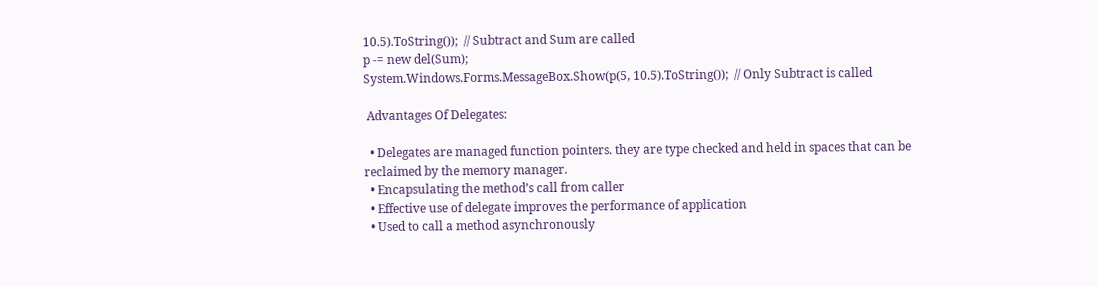10.5).ToString());  // Subtract and Sum are called
p -= new del(Sum);
System.Windows.Forms.MessageBox.Show(p(5, 10.5).ToString());  // Only Subtract is called

 Advantages Of Delegates:

  • Delegates are managed function pointers. they are type checked and held in spaces that can be reclaimed by the memory manager.
  • Encapsulating the method’s call from caller
  • Effective use of delegate improves the performance of application
  • Used to call a method asynchronously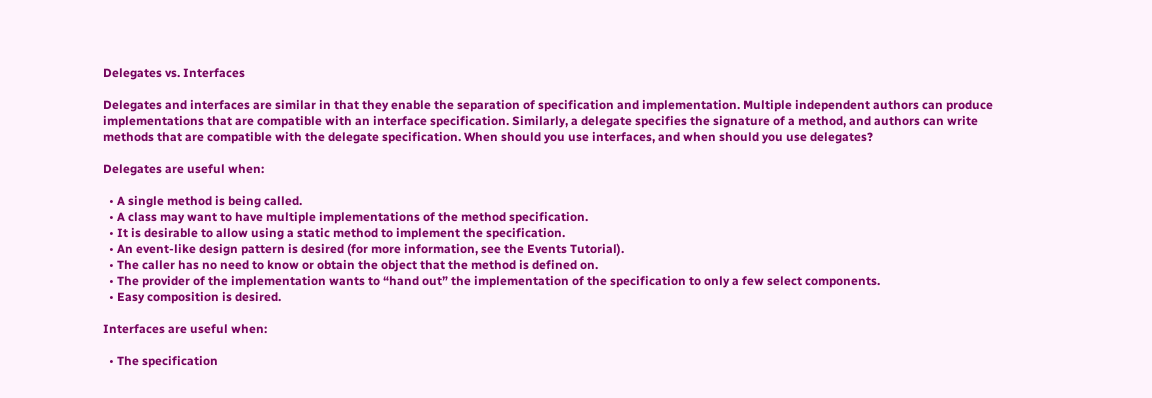Delegates vs. Interfaces

Delegates and interfaces are similar in that they enable the separation of specification and implementation. Multiple independent authors can produce implementations that are compatible with an interface specification. Similarly, a delegate specifies the signature of a method, and authors can write methods that are compatible with the delegate specification. When should you use interfaces, and when should you use delegates?

Delegates are useful when:

  • A single method is being called.
  • A class may want to have multiple implementations of the method specification.
  • It is desirable to allow using a static method to implement the specification.
  • An event-like design pattern is desired (for more information, see the Events Tutorial).
  • The caller has no need to know or obtain the object that the method is defined on.
  • The provider of the implementation wants to “hand out” the implementation of the specification to only a few select components.
  • Easy composition is desired.

Interfaces are useful when:

  • The specification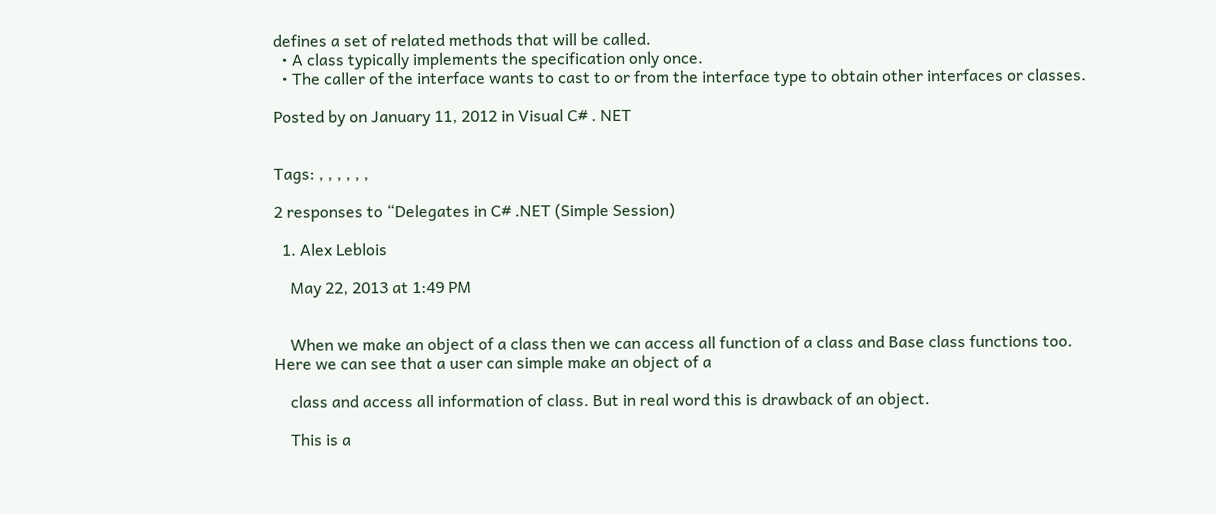defines a set of related methods that will be called.
  • A class typically implements the specification only once.
  • The caller of the interface wants to cast to or from the interface type to obtain other interfaces or classes.

Posted by on January 11, 2012 in Visual C# . NET


Tags: , , , , , ,

2 responses to “Delegates in C# .NET (Simple Session)

  1. Alex Leblois

    May 22, 2013 at 1:49 PM


    When we make an object of a class then we can access all function of a class and Base class functions too. Here we can see that a user can simple make an object of a

    class and access all information of class. But in real word this is drawback of an object.

    This is a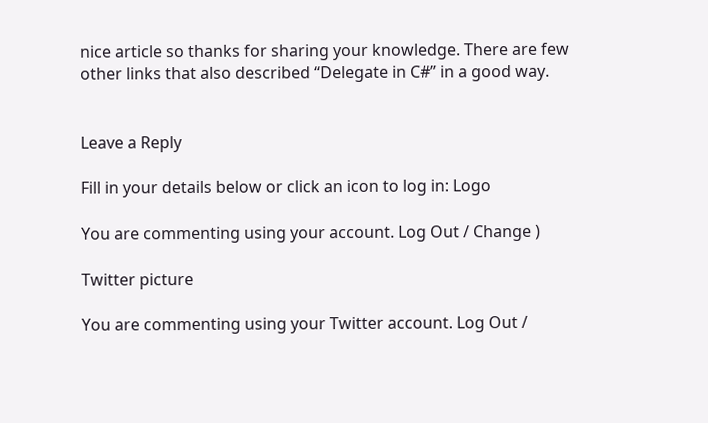nice article so thanks for sharing your knowledge. There are few other links that also described “Delegate in C#” in a good way.


Leave a Reply

Fill in your details below or click an icon to log in: Logo

You are commenting using your account. Log Out / Change )

Twitter picture

You are commenting using your Twitter account. Log Out /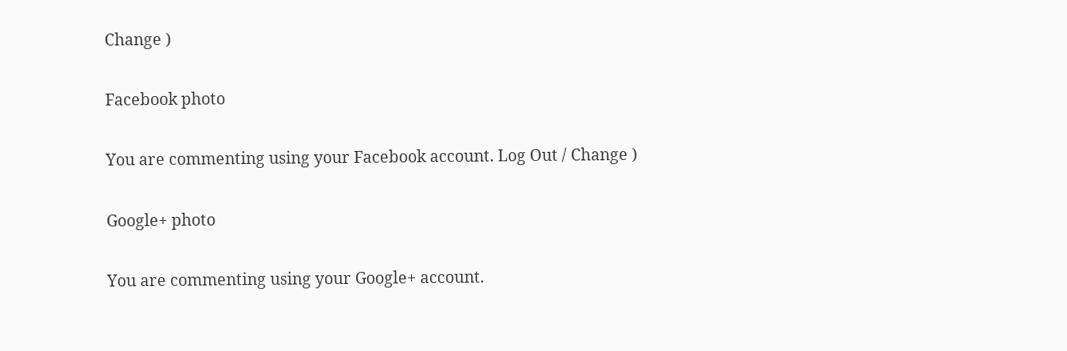Change )

Facebook photo

You are commenting using your Facebook account. Log Out / Change )

Google+ photo

You are commenting using your Google+ account.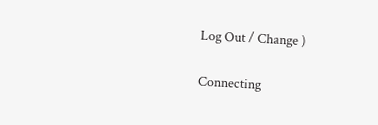Log Out / Change )

Connecting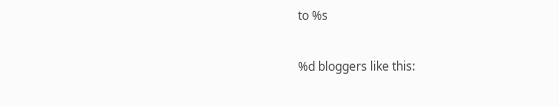to %s

%d bloggers like this: